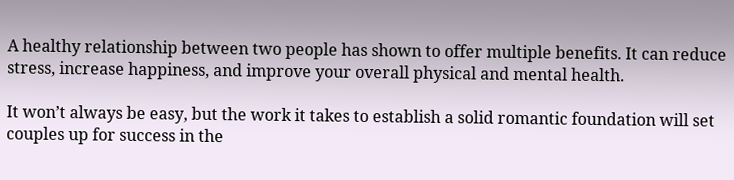A healthy relationship between two people has shown to offer multiple benefits. It can reduce stress, increase happiness, and improve your overall physical and mental health.

It won’t always be easy, but the work it takes to establish a solid romantic foundation will set couples up for success in the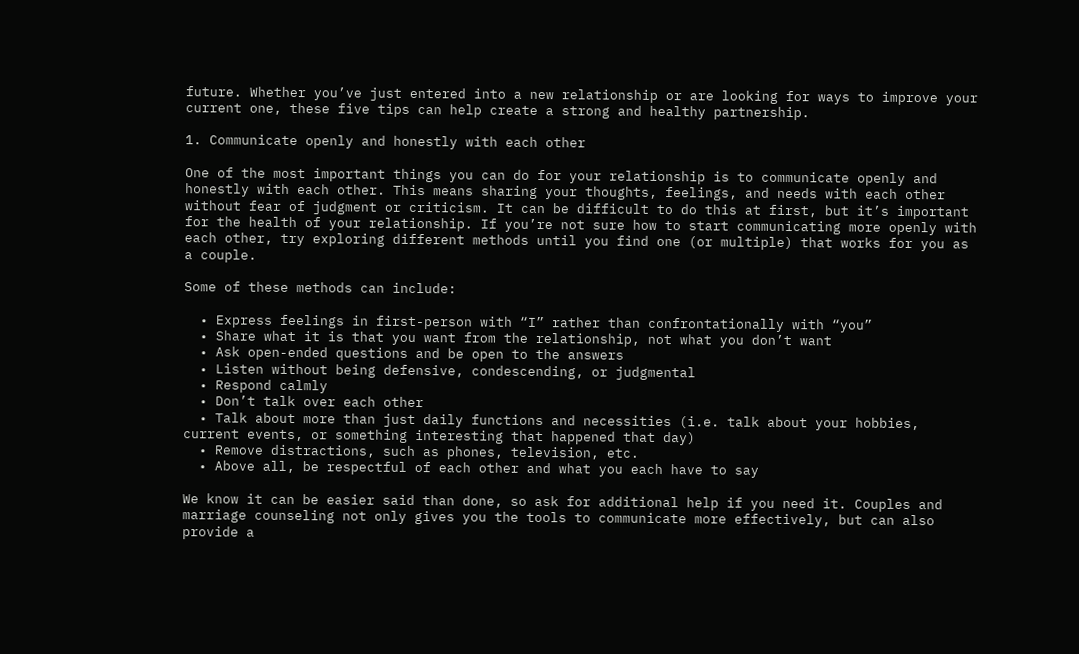future. Whether you’ve just entered into a new relationship or are looking for ways to improve your current one, these five tips can help create a strong and healthy partnership.

1. Communicate openly and honestly with each other

One of the most important things you can do for your relationship is to communicate openly and honestly with each other. This means sharing your thoughts, feelings, and needs with each other without fear of judgment or criticism. It can be difficult to do this at first, but it’s important for the health of your relationship. If you’re not sure how to start communicating more openly with each other, try exploring different methods until you find one (or multiple) that works for you as a couple.

Some of these methods can include:

  • Express feelings in first-person with “I” rather than confrontationally with “you”
  • Share what it is that you want from the relationship, not what you don’t want
  • Ask open-ended questions and be open to the answers
  • Listen without being defensive, condescending, or judgmental
  • Respond calmly
  • Don’t talk over each other
  • Talk about more than just daily functions and necessities (i.e. talk about your hobbies, current events, or something interesting that happened that day)
  • Remove distractions, such as phones, television, etc.
  • Above all, be respectful of each other and what you each have to say

We know it can be easier said than done, so ask for additional help if you need it. Couples and marriage counseling not only gives you the tools to communicate more effectively, but can also provide a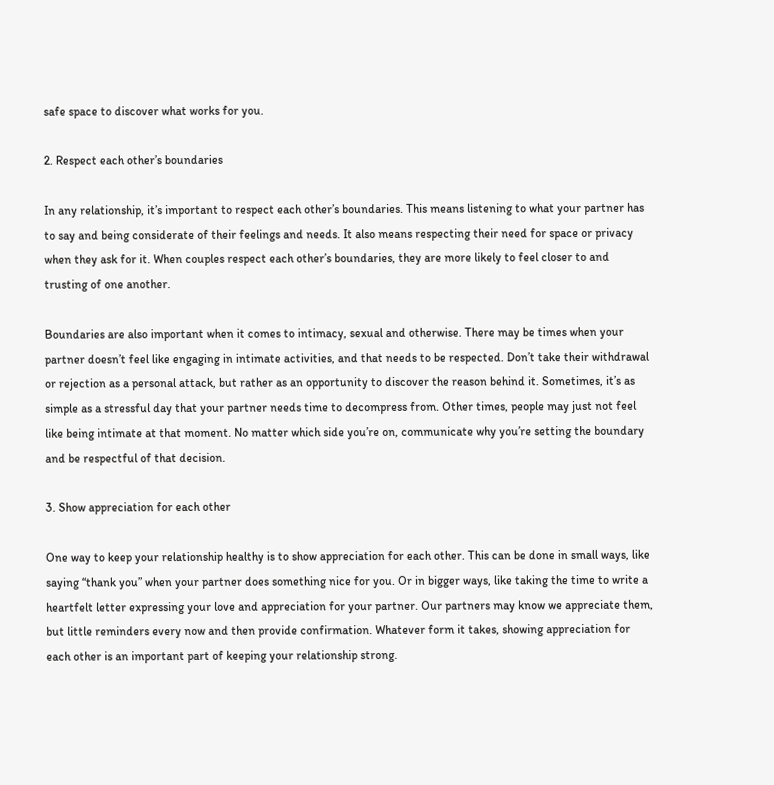safe space to discover what works for you.

2. Respect each other’s boundaries

In any relationship, it’s important to respect each other’s boundaries. This means listening to what your partner has to say and being considerate of their feelings and needs. It also means respecting their need for space or privacy when they ask for it. When couples respect each other’s boundaries, they are more likely to feel closer to and trusting of one another.

Boundaries are also important when it comes to intimacy, sexual and otherwise. There may be times when your partner doesn’t feel like engaging in intimate activities, and that needs to be respected. Don’t take their withdrawal or rejection as a personal attack, but rather as an opportunity to discover the reason behind it. Sometimes, it’s as simple as a stressful day that your partner needs time to decompress from. Other times, people may just not feel like being intimate at that moment. No matter which side you’re on, communicate why you’re setting the boundary and be respectful of that decision.

3. Show appreciation for each other

One way to keep your relationship healthy is to show appreciation for each other. This can be done in small ways, like saying “thank you” when your partner does something nice for you. Or in bigger ways, like taking the time to write a heartfelt letter expressing your love and appreciation for your partner. Our partners may know we appreciate them, but little reminders every now and then provide confirmation. Whatever form it takes, showing appreciation for each other is an important part of keeping your relationship strong.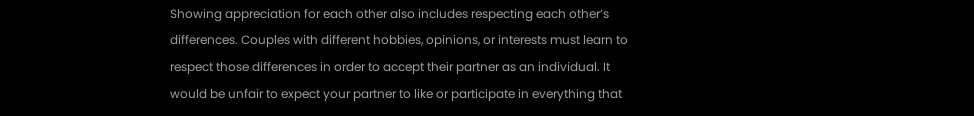Showing appreciation for each other also includes respecting each other’s differences. Couples with different hobbies, opinions, or interests must learn to respect those differences in order to accept their partner as an individual. It would be unfair to expect your partner to like or participate in everything that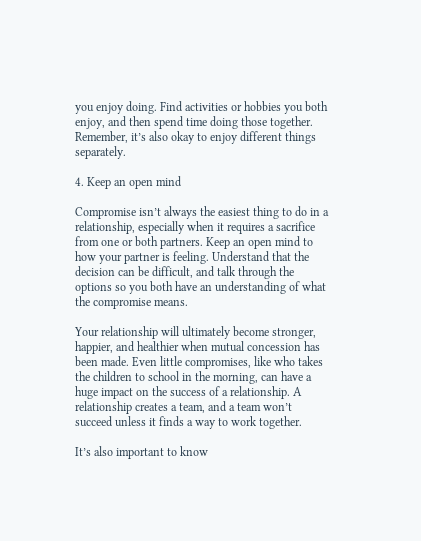you enjoy doing. Find activities or hobbies you both enjoy, and then spend time doing those together. Remember, it’s also okay to enjoy different things separately.

4. Keep an open mind

Compromise isn’t always the easiest thing to do in a relationship, especially when it requires a sacrifice from one or both partners. Keep an open mind to how your partner is feeling. Understand that the decision can be difficult, and talk through the options so you both have an understanding of what the compromise means.

Your relationship will ultimately become stronger, happier, and healthier when mutual concession has been made. Even little compromises, like who takes the children to school in the morning, can have a huge impact on the success of a relationship. A relationship creates a team, and a team won’t succeed unless it finds a way to work together.

It’s also important to know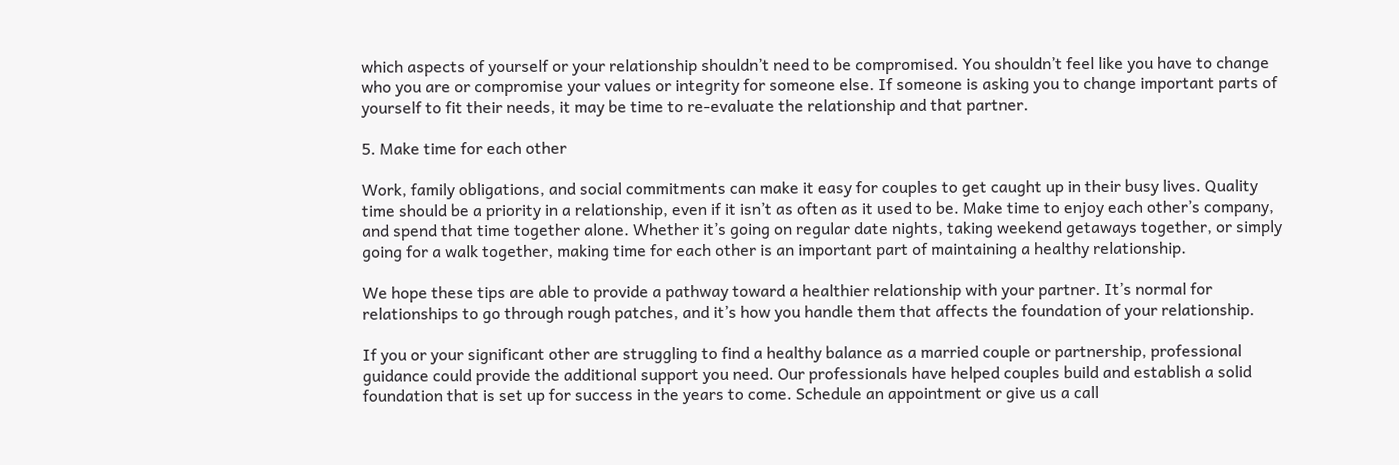which aspects of yourself or your relationship shouldn’t need to be compromised. You shouldn’t feel like you have to change who you are or compromise your values or integrity for someone else. If someone is asking you to change important parts of yourself to fit their needs, it may be time to re-evaluate the relationship and that partner.

5. Make time for each other

Work, family obligations, and social commitments can make it easy for couples to get caught up in their busy lives. Quality time should be a priority in a relationship, even if it isn’t as often as it used to be. Make time to enjoy each other’s company, and spend that time together alone. Whether it’s going on regular date nights, taking weekend getaways together, or simply going for a walk together, making time for each other is an important part of maintaining a healthy relationship.

We hope these tips are able to provide a pathway toward a healthier relationship with your partner. It’s normal for relationships to go through rough patches, and it’s how you handle them that affects the foundation of your relationship.

If you or your significant other are struggling to find a healthy balance as a married couple or partnership, professional guidance could provide the additional support you need. Our professionals have helped couples build and establish a solid foundation that is set up for success in the years to come. Schedule an appointment or give us a call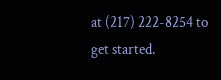at (217) 222-8254 to get started.